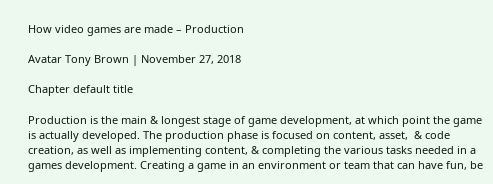How video games are made – Production

Avatar Tony Brown | November 27, 2018

Chapter default title

Production is the main & longest stage of game development, at which point the game is actually developed. The production phase is focused on content, asset,  & code creation, as well as implementing content, & completing the various tasks needed in a games development. Creating a game in an environment or team that can have fun, be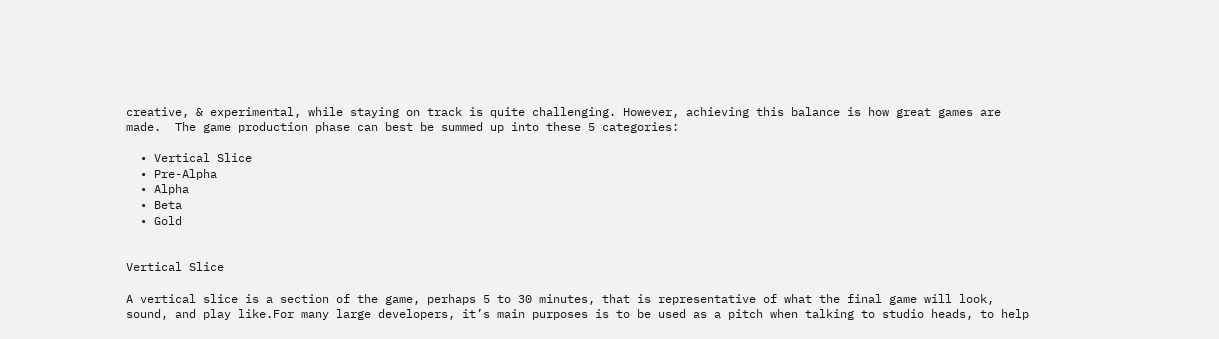creative, & experimental, while staying on track is quite challenging. However, achieving this balance is how great games are made.  The game production phase can best be summed up into these 5 categories:

  • Vertical Slice
  • Pre-Alpha
  • Alpha
  • Beta
  • Gold


Vertical Slice

A vertical slice is a section of the game, perhaps 5 to 30 minutes, that is representative of what the final game will look, sound, and play like.For many large developers, it’s main purposes is to be used as a pitch when talking to studio heads, to help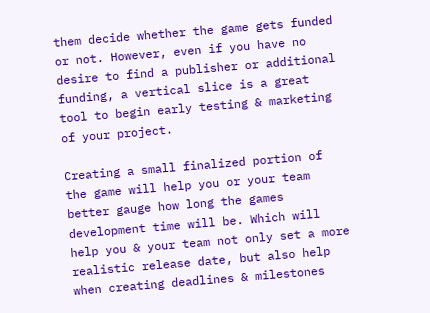them decide whether the game gets funded or not. However, even if you have no desire to find a publisher or additional funding, a vertical slice is a great tool to begin early testing & marketing of your project.

Creating a small finalized portion of the game will help you or your team better gauge how long the games development time will be. Which will help you & your team not only set a more realistic release date, but also help when creating deadlines & milestones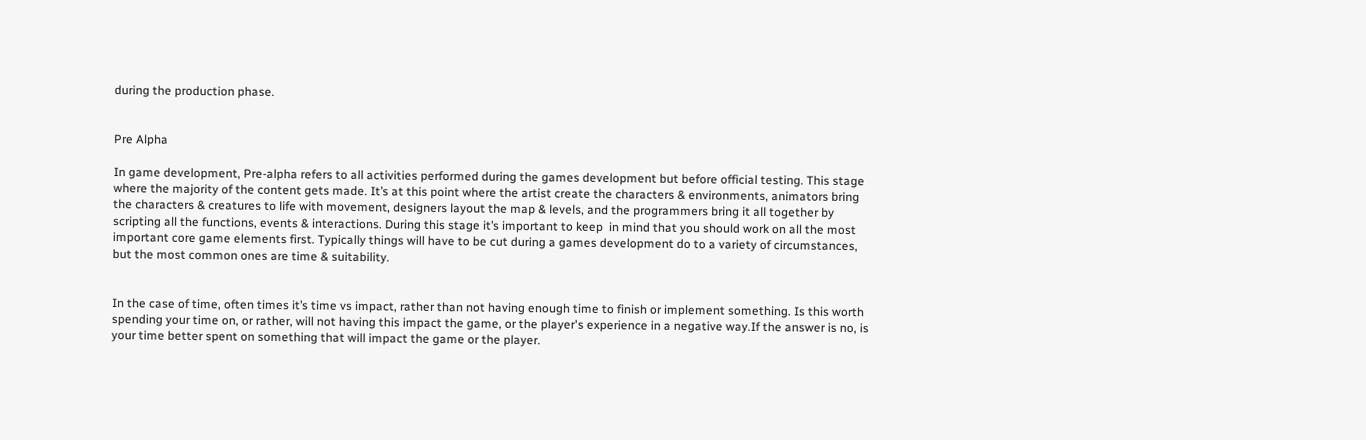during the production phase.


Pre Alpha

In game development, Pre-alpha refers to all activities performed during the games development but before official testing. This stage where the majority of the content gets made. It’s at this point where the artist create the characters & environments, animators bring the characters & creatures to life with movement, designers layout the map & levels, and the programmers bring it all together by scripting all the functions, events & interactions. During this stage it’s important to keep  in mind that you should work on all the most important core game elements first. Typically things will have to be cut during a games development do to a variety of circumstances, but the most common ones are time & suitability.


In the case of time, often times it’s time vs impact, rather than not having enough time to finish or implement something. Is this worth spending your time on, or rather, will not having this impact the game, or the player's experience in a negative way.If the answer is no, is your time better spent on something that will impact the game or the player.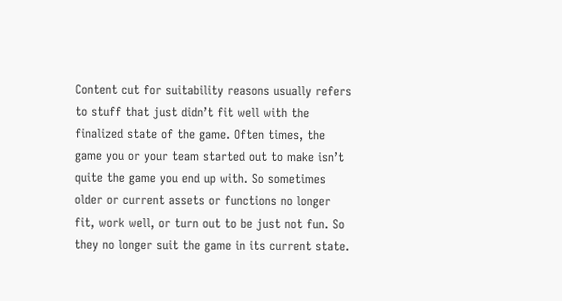Content cut for suitability reasons usually refers to stuff that just didn’t fit well with the finalized state of the game. Often times, the game you or your team started out to make isn’t quite the game you end up with. So sometimes older or current assets or functions no longer fit, work well, or turn out to be just not fun. So they no longer suit the game in its current state.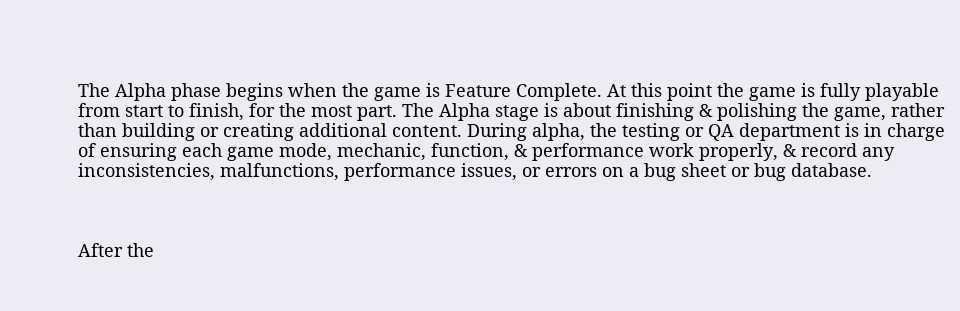The Alpha phase begins when the game is Feature Complete. At this point the game is fully playable from start to finish, for the most part. The Alpha stage is about finishing & polishing the game, rather than building or creating additional content. During alpha, the testing or QA department is in charge of ensuring each game mode, mechanic, function, & performance work properly, & record any inconsistencies, malfunctions, performance issues, or errors on a bug sheet or bug database.



After the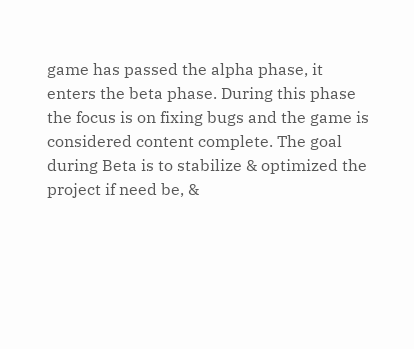game has passed the alpha phase, it enters the beta phase. During this phase the focus is on fixing bugs and the game is considered content complete. The goal during Beta is to stabilize & optimized the project if need be, &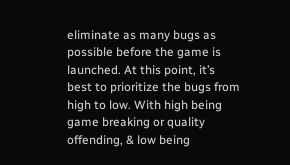eliminate as many bugs as possible before the game is launched. At this point, it’s best to prioritize the bugs from high to low. With high being game breaking or quality offending, & low being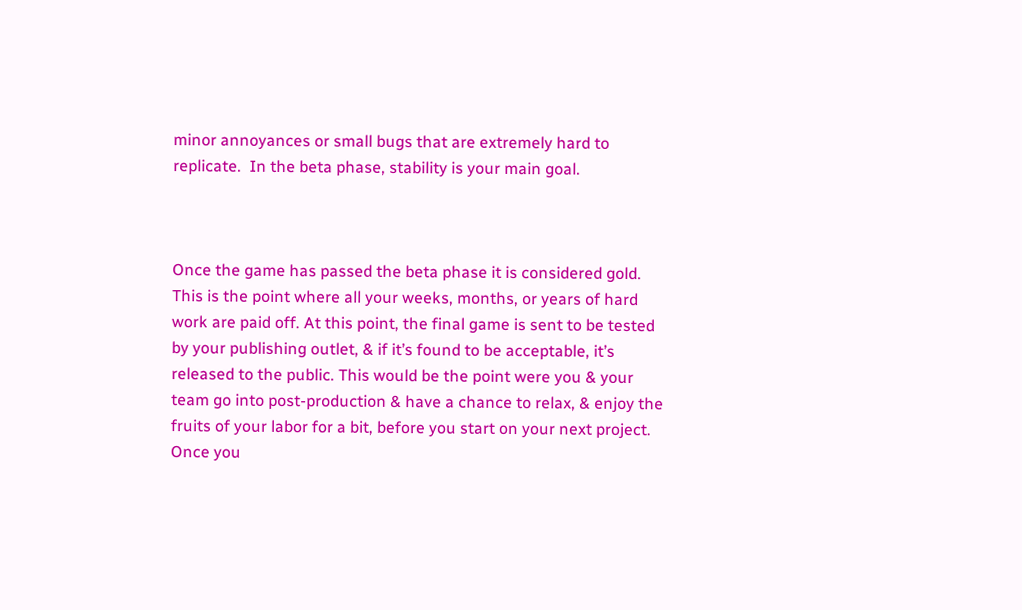minor annoyances or small bugs that are extremely hard to replicate.  In the beta phase, stability is your main goal.



Once the game has passed the beta phase it is considered gold. This is the point where all your weeks, months, or years of hard work are paid off. At this point, the final game is sent to be tested by your publishing outlet, & if it’s found to be acceptable, it’s released to the public. This would be the point were you & your team go into post-production & have a chance to relax, & enjoy the fruits of your labor for a bit, before you start on your next project. Once you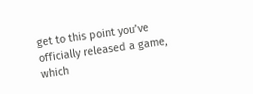get to this point you’ve officially released a game, which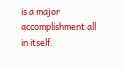is a major accomplishment all in itself.